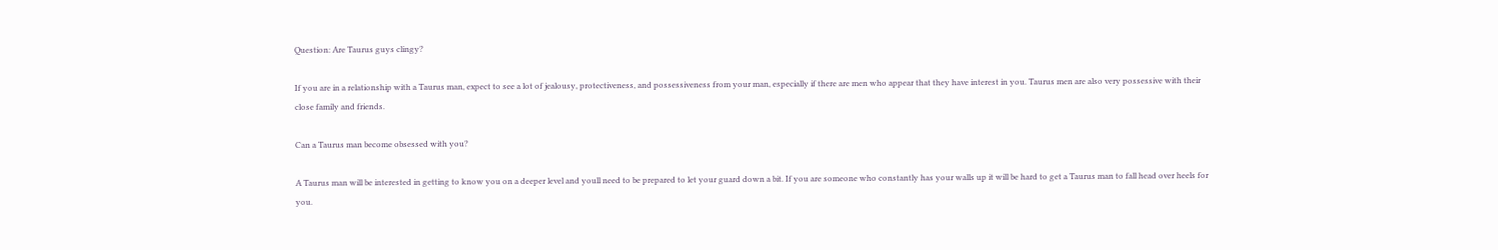Question: Are Taurus guys clingy?

If you are in a relationship with a Taurus man, expect to see a lot of jealousy, protectiveness, and possessiveness from your man, especially if there are men who appear that they have interest in you. Taurus men are also very possessive with their close family and friends.

Can a Taurus man become obsessed with you?

A Taurus man will be interested in getting to know you on a deeper level and youll need to be prepared to let your guard down a bit. If you are someone who constantly has your walls up it will be hard to get a Taurus man to fall head over heels for you.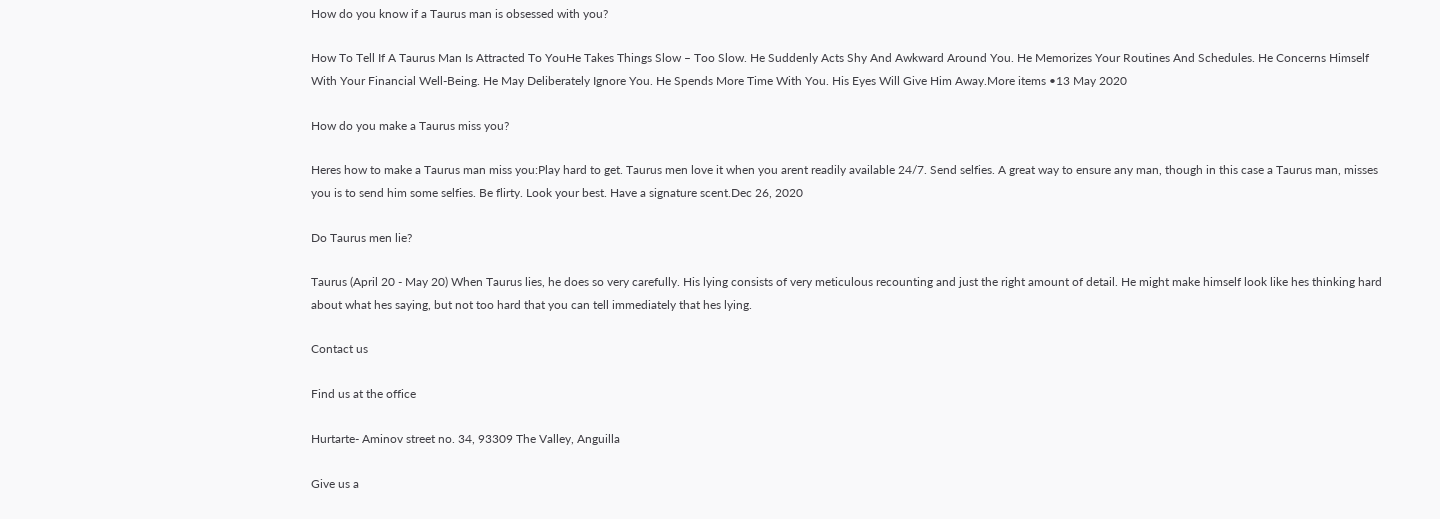How do you know if a Taurus man is obsessed with you?

How To Tell If A Taurus Man Is Attracted To YouHe Takes Things Slow – Too Slow. He Suddenly Acts Shy And Awkward Around You. He Memorizes Your Routines And Schedules. He Concerns Himself With Your Financial Well-Being. He May Deliberately Ignore You. He Spends More Time With You. His Eyes Will Give Him Away.More items •13 May 2020

How do you make a Taurus miss you?

Heres how to make a Taurus man miss you:Play hard to get. Taurus men love it when you arent readily available 24/7. Send selfies. A great way to ensure any man, though in this case a Taurus man, misses you is to send him some selfies. Be flirty. Look your best. Have a signature scent.Dec 26, 2020

Do Taurus men lie?

Taurus (April 20 - May 20) When Taurus lies, he does so very carefully. His lying consists of very meticulous recounting and just the right amount of detail. He might make himself look like hes thinking hard about what hes saying, but not too hard that you can tell immediately that hes lying.

Contact us

Find us at the office

Hurtarte- Aminov street no. 34, 93309 The Valley, Anguilla

Give us a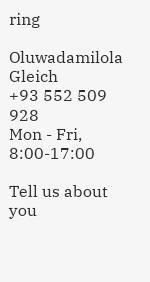ring

Oluwadamilola Gleich
+93 552 509 928
Mon - Fri, 8:00-17:00

Tell us about you